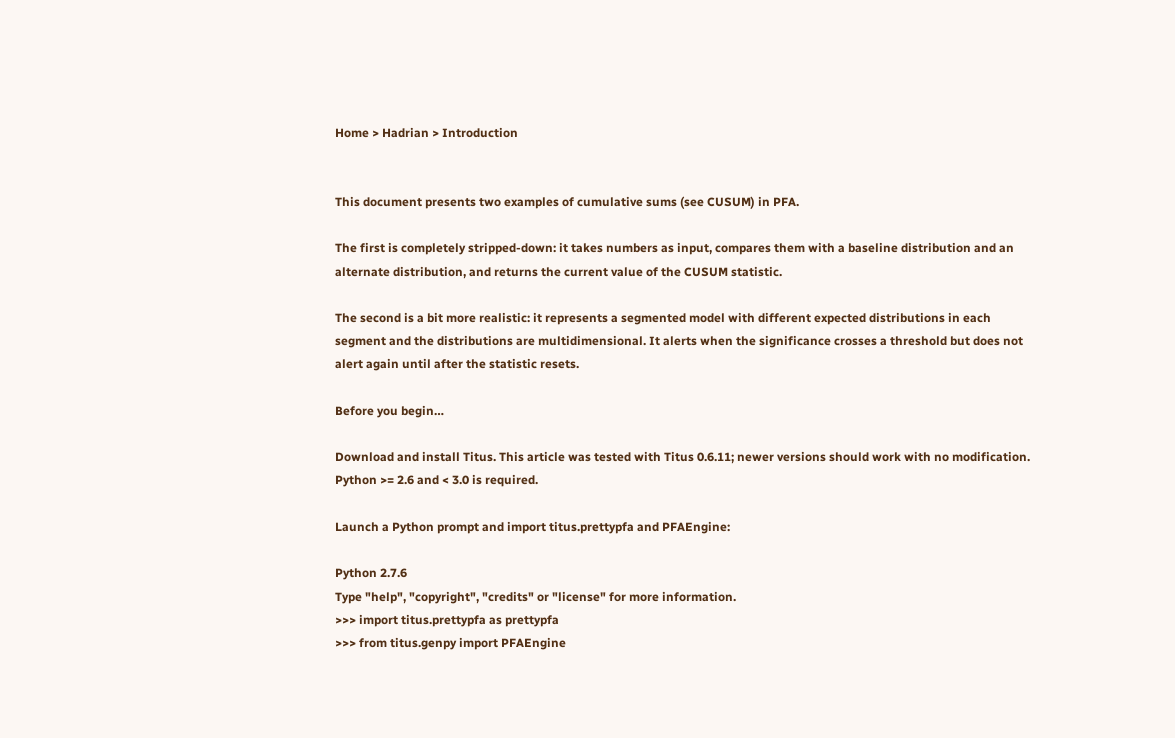Home > Hadrian > Introduction


This document presents two examples of cumulative sums (see CUSUM) in PFA.

The first is completely stripped-down: it takes numbers as input, compares them with a baseline distribution and an alternate distribution, and returns the current value of the CUSUM statistic.

The second is a bit more realistic: it represents a segmented model with different expected distributions in each segment and the distributions are multidimensional. It alerts when the significance crosses a threshold but does not alert again until after the statistic resets.

Before you begin…

Download and install Titus. This article was tested with Titus 0.6.11; newer versions should work with no modification. Python >= 2.6 and < 3.0 is required.

Launch a Python prompt and import titus.prettypfa and PFAEngine:

Python 2.7.6
Type "help", "copyright", "credits" or "license" for more information.
>>> import titus.prettypfa as prettypfa
>>> from titus.genpy import PFAEngine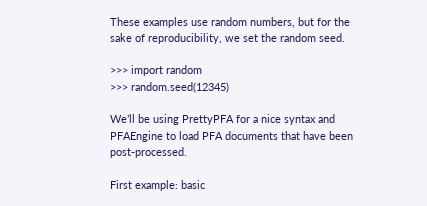These examples use random numbers, but for the sake of reproducibility, we set the random seed.

>>> import random
>>> random.seed(12345)

We’ll be using PrettyPFA for a nice syntax and PFAEngine to load PFA documents that have been post-processed.

First example: basic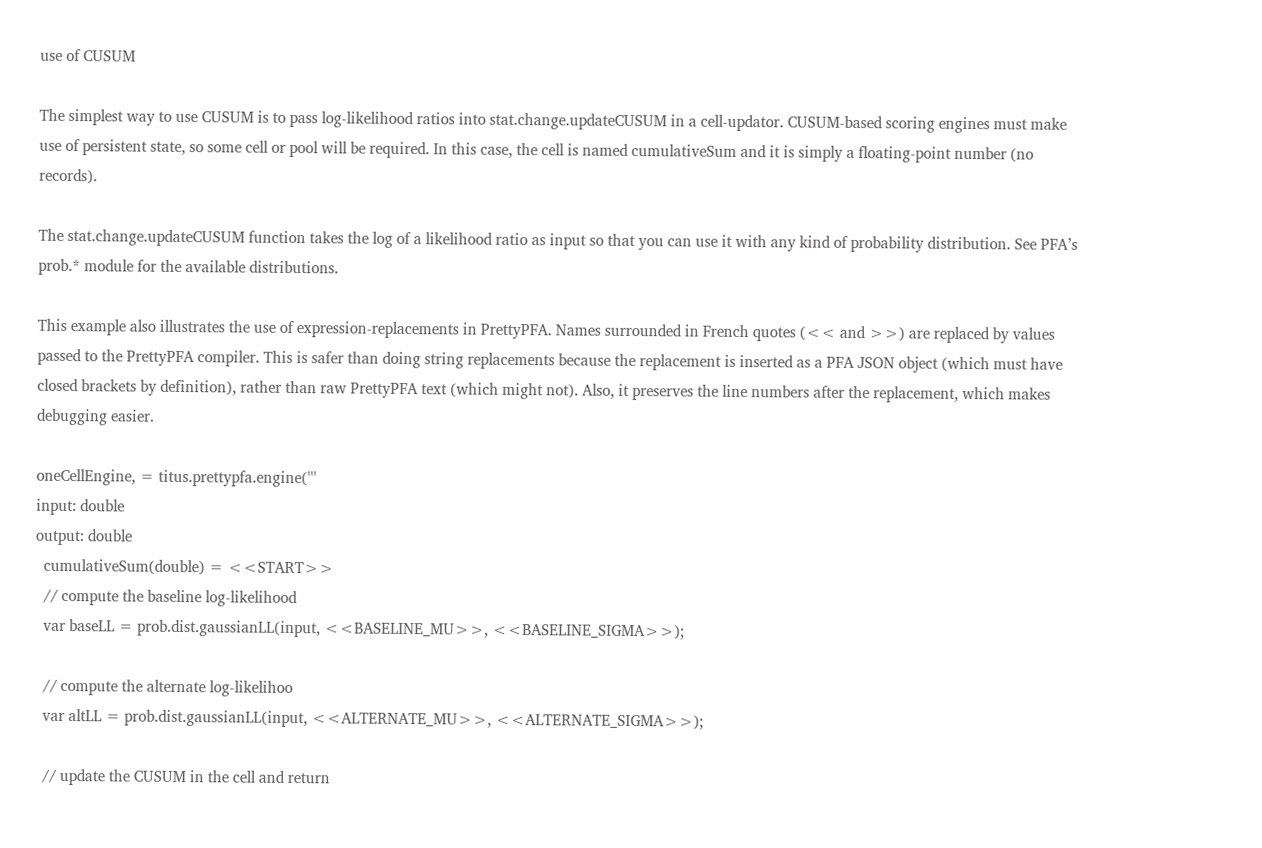use of CUSUM

The simplest way to use CUSUM is to pass log-likelihood ratios into stat.change.updateCUSUM in a cell-updator. CUSUM-based scoring engines must make use of persistent state, so some cell or pool will be required. In this case, the cell is named cumulativeSum and it is simply a floating-point number (no records).

The stat.change.updateCUSUM function takes the log of a likelihood ratio as input so that you can use it with any kind of probability distribution. See PFA’s prob.* module for the available distributions.

This example also illustrates the use of expression-replacements in PrettyPFA. Names surrounded in French quotes (<< and >>) are replaced by values passed to the PrettyPFA compiler. This is safer than doing string replacements because the replacement is inserted as a PFA JSON object (which must have closed brackets by definition), rather than raw PrettyPFA text (which might not). Also, it preserves the line numbers after the replacement, which makes debugging easier.

oneCellEngine, = titus.prettypfa.engine('''
input: double
output: double
  cumulativeSum(double) = <<START>>
  // compute the baseline log-likelihood
  var baseLL = prob.dist.gaussianLL(input, <<BASELINE_MU>>, <<BASELINE_SIGMA>>);

  // compute the alternate log-likelihoo
  var altLL = prob.dist.gaussianLL(input, <<ALTERNATE_MU>>, <<ALTERNATE_SIGMA>>);

  // update the CUSUM in the cell and return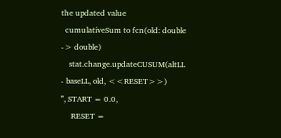the updated value
  cumulativeSum to fcn(old: double -> double)
    stat.change.updateCUSUM(altLL - baseLL, old, <<RESET>>)
''', START = 0.0,
     RESET =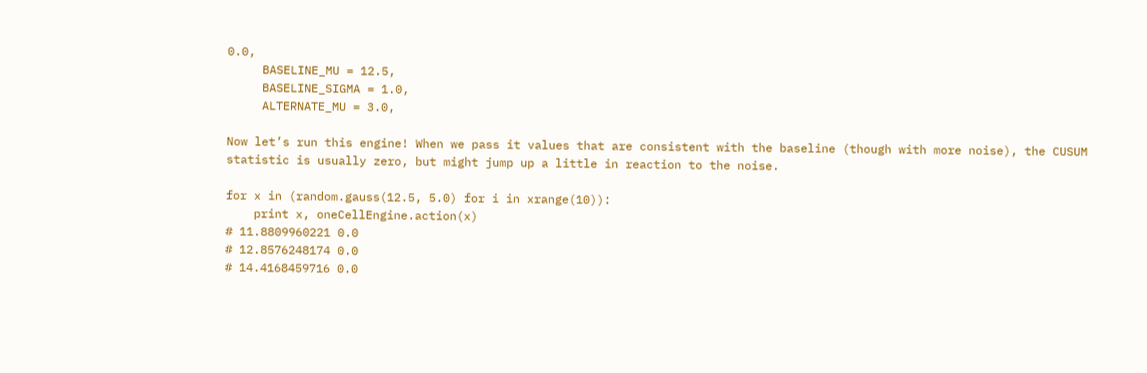0.0,
     BASELINE_MU = 12.5,
     BASELINE_SIGMA = 1.0,
     ALTERNATE_MU = 3.0,

Now let’s run this engine! When we pass it values that are consistent with the baseline (though with more noise), the CUSUM statistic is usually zero, but might jump up a little in reaction to the noise.

for x in (random.gauss(12.5, 5.0) for i in xrange(10)):
    print x, oneCellEngine.action(x)
# 11.8809960221 0.0
# 12.8576248174 0.0
# 14.4168459716 0.0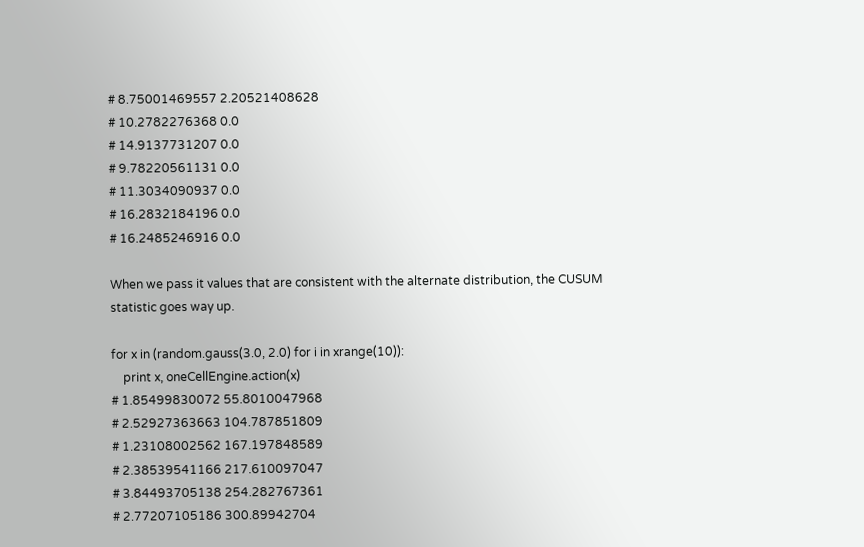# 8.75001469557 2.20521408628
# 10.2782276368 0.0
# 14.9137731207 0.0
# 9.78220561131 0.0
# 11.3034090937 0.0
# 16.2832184196 0.0
# 16.2485246916 0.0

When we pass it values that are consistent with the alternate distribution, the CUSUM statistic goes way up.

for x in (random.gauss(3.0, 2.0) for i in xrange(10)):
    print x, oneCellEngine.action(x)
# 1.85499830072 55.8010047968
# 2.52927363663 104.787851809
# 1.23108002562 167.197848589
# 2.38539541166 217.610097047
# 3.84493705138 254.282767361
# 2.77207105186 300.89942704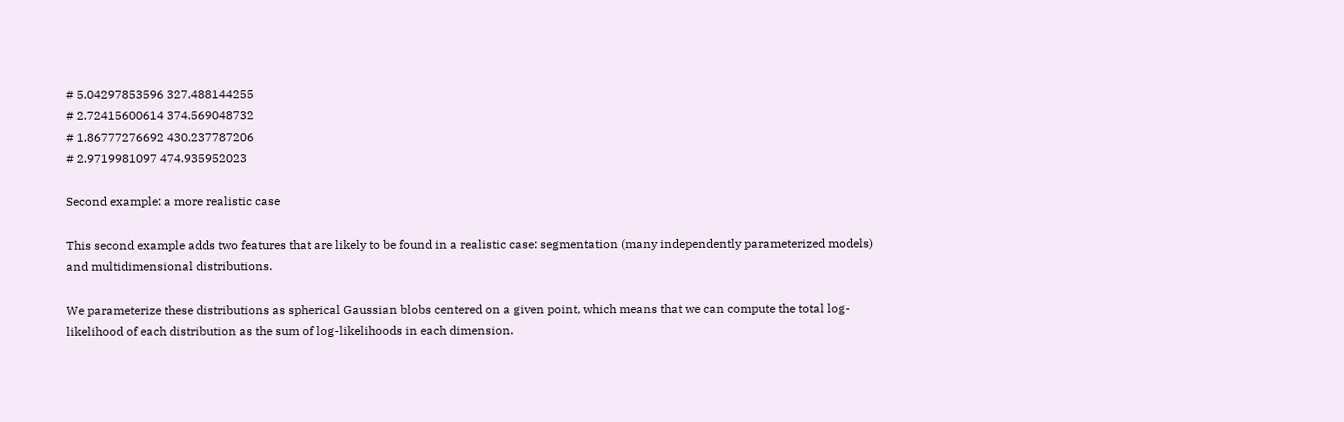# 5.04297853596 327.488144255
# 2.72415600614 374.569048732
# 1.86777276692 430.237787206
# 2.9719981097 474.935952023

Second example: a more realistic case

This second example adds two features that are likely to be found in a realistic case: segmentation (many independently parameterized models) and multidimensional distributions.

We parameterize these distributions as spherical Gaussian blobs centered on a given point, which means that we can compute the total log-likelihood of each distribution as the sum of log-likelihoods in each dimension.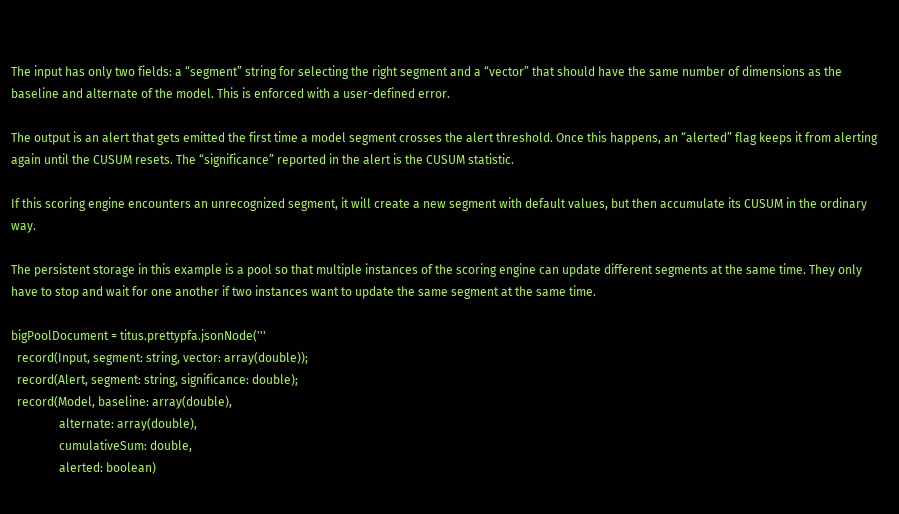The input has only two fields: a “segment” string for selecting the right segment and a “vector” that should have the same number of dimensions as the baseline and alternate of the model. This is enforced with a user-defined error.

The output is an alert that gets emitted the first time a model segment crosses the alert threshold. Once this happens, an “alerted” flag keeps it from alerting again until the CUSUM resets. The “significance” reported in the alert is the CUSUM statistic.

If this scoring engine encounters an unrecognized segment, it will create a new segment with default values, but then accumulate its CUSUM in the ordinary way.

The persistent storage in this example is a pool so that multiple instances of the scoring engine can update different segments at the same time. They only have to stop and wait for one another if two instances want to update the same segment at the same time.

bigPoolDocument = titus.prettypfa.jsonNode('''
  record(Input, segment: string, vector: array(double));
  record(Alert, segment: string, significance: double);
  record(Model, baseline: array(double),
                alternate: array(double),
                cumulativeSum: double,
                alerted: boolean)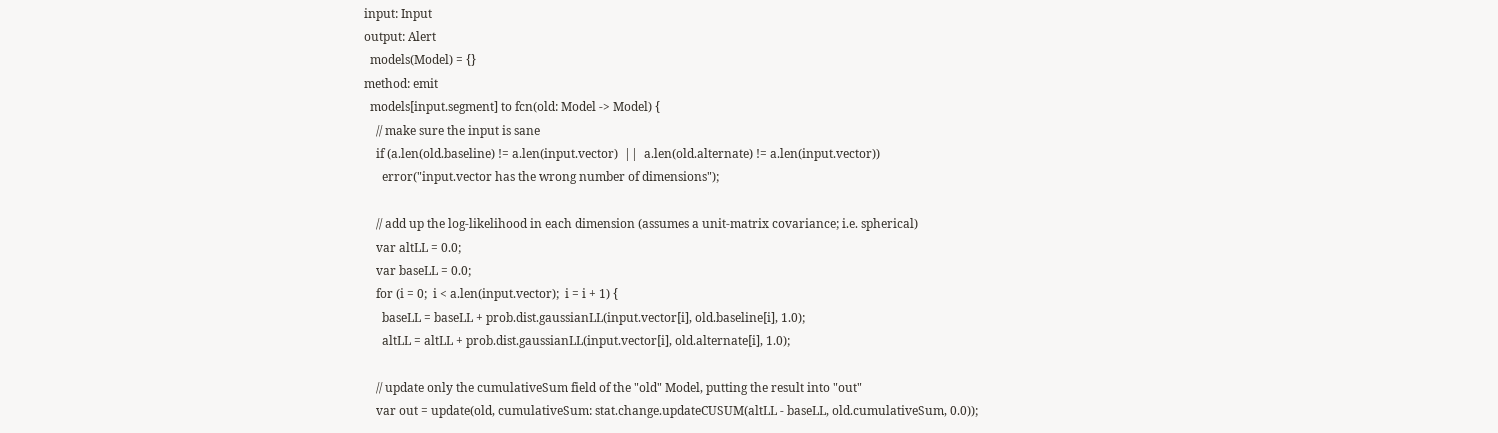input: Input
output: Alert
  models(Model) = {}
method: emit
  models[input.segment] to fcn(old: Model -> Model) {
    // make sure the input is sane
    if (a.len(old.baseline) != a.len(input.vector)  ||  a.len(old.alternate) != a.len(input.vector))
      error("input.vector has the wrong number of dimensions");

    // add up the log-likelihood in each dimension (assumes a unit-matrix covariance; i.e. spherical)
    var altLL = 0.0;
    var baseLL = 0.0;
    for (i = 0;  i < a.len(input.vector);  i = i + 1) {
      baseLL = baseLL + prob.dist.gaussianLL(input.vector[i], old.baseline[i], 1.0);
      altLL = altLL + prob.dist.gaussianLL(input.vector[i], old.alternate[i], 1.0);

    // update only the cumulativeSum field of the "old" Model, putting the result into "out"
    var out = update(old, cumulativeSum: stat.change.updateCUSUM(altLL - baseLL, old.cumulativeSum, 0.0));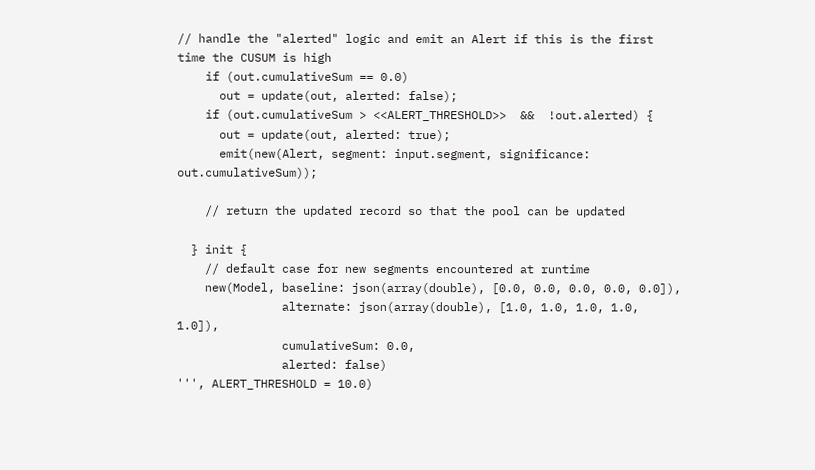// handle the "alerted" logic and emit an Alert if this is the first time the CUSUM is high
    if (out.cumulativeSum == 0.0)
      out = update(out, alerted: false);
    if (out.cumulativeSum > <<ALERT_THRESHOLD>>  &&  !out.alerted) {
      out = update(out, alerted: true);
      emit(new(Alert, segment: input.segment, significance: out.cumulativeSum));

    // return the updated record so that the pool can be updated

  } init {
    // default case for new segments encountered at runtime
    new(Model, baseline: json(array(double), [0.0, 0.0, 0.0, 0.0, 0.0]),
               alternate: json(array(double), [1.0, 1.0, 1.0, 1.0, 1.0]),
               cumulativeSum: 0.0,
               alerted: false)
''', ALERT_THRESHOLD = 10.0)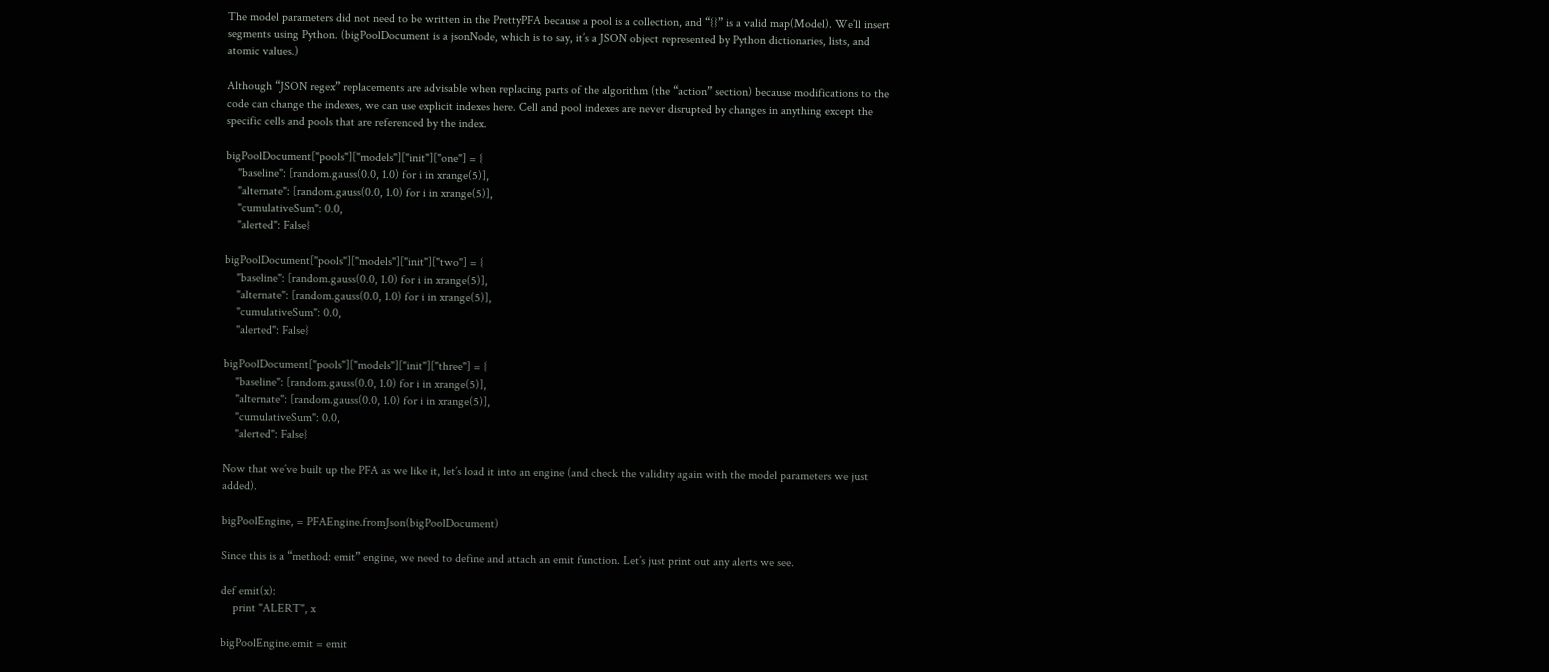The model parameters did not need to be written in the PrettyPFA because a pool is a collection, and “{}” is a valid map(Model). We’ll insert segments using Python. (bigPoolDocument is a jsonNode, which is to say, it’s a JSON object represented by Python dictionaries, lists, and atomic values.)

Although “JSON regex” replacements are advisable when replacing parts of the algorithm (the “action” section) because modifications to the code can change the indexes, we can use explicit indexes here. Cell and pool indexes are never disrupted by changes in anything except the specific cells and pools that are referenced by the index.

bigPoolDocument["pools"]["models"]["init"]["one"] = {
    "baseline": [random.gauss(0.0, 1.0) for i in xrange(5)],
    "alternate": [random.gauss(0.0, 1.0) for i in xrange(5)],
    "cumulativeSum": 0.0,
    "alerted": False}

bigPoolDocument["pools"]["models"]["init"]["two"] = {
    "baseline": [random.gauss(0.0, 1.0) for i in xrange(5)],
    "alternate": [random.gauss(0.0, 1.0) for i in xrange(5)],
    "cumulativeSum": 0.0,
    "alerted": False}

bigPoolDocument["pools"]["models"]["init"]["three"] = {
    "baseline": [random.gauss(0.0, 1.0) for i in xrange(5)],
    "alternate": [random.gauss(0.0, 1.0) for i in xrange(5)],
    "cumulativeSum": 0.0,
    "alerted": False}

Now that we’ve built up the PFA as we like it, let’s load it into an engine (and check the validity again with the model parameters we just added).

bigPoolEngine, = PFAEngine.fromJson(bigPoolDocument)

Since this is a “method: emit” engine, we need to define and attach an emit function. Let’s just print out any alerts we see.

def emit(x):
    print "ALERT", x

bigPoolEngine.emit = emit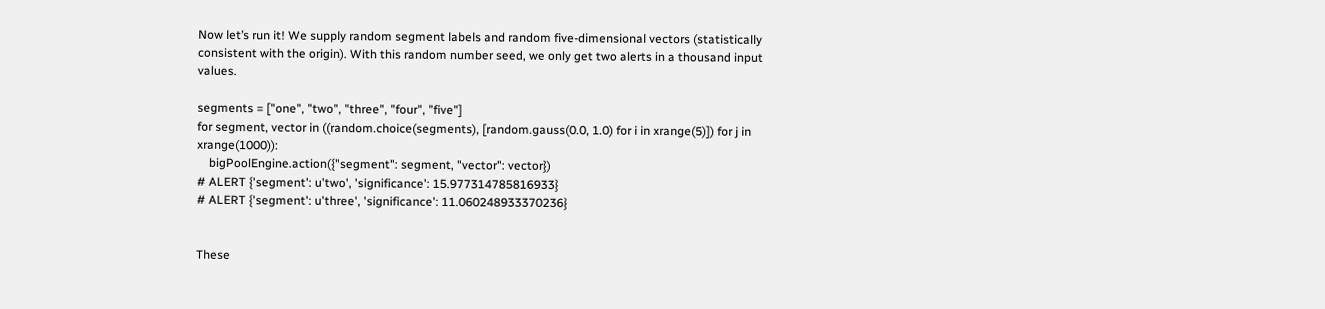Now let’s run it! We supply random segment labels and random five-dimensional vectors (statistically consistent with the origin). With this random number seed, we only get two alerts in a thousand input values.

segments = ["one", "two", "three", "four", "five"]
for segment, vector in ((random.choice(segments), [random.gauss(0.0, 1.0) for i in xrange(5)]) for j in xrange(1000)):
    bigPoolEngine.action({"segment": segment, "vector": vector})
# ALERT {'segment': u'two', 'significance': 15.977314785816933}
# ALERT {'segment': u'three', 'significance': 11.060248933370236}


These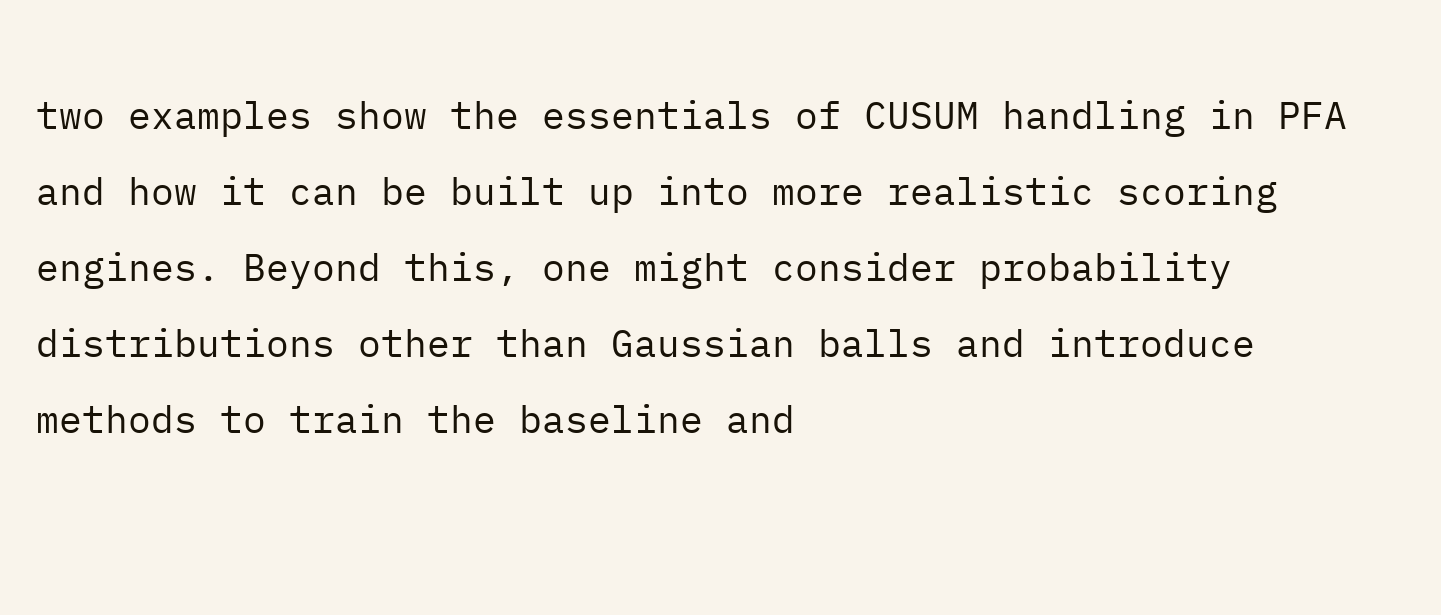two examples show the essentials of CUSUM handling in PFA and how it can be built up into more realistic scoring engines. Beyond this, one might consider probability distributions other than Gaussian balls and introduce methods to train the baseline and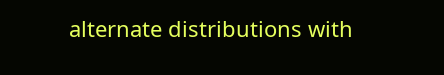alternate distributions with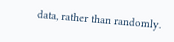data, rather than randomly.